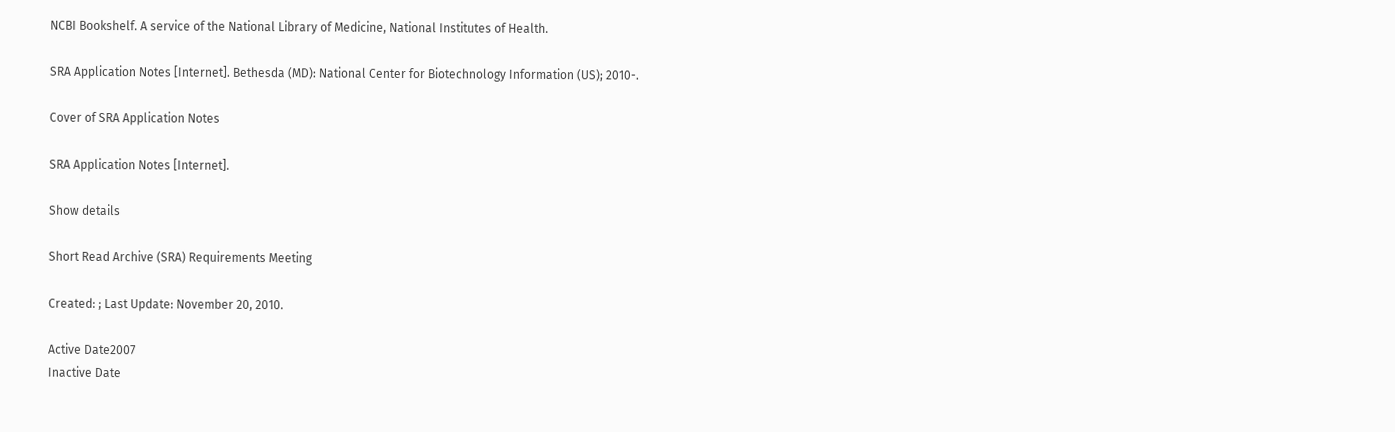NCBI Bookshelf. A service of the National Library of Medicine, National Institutes of Health.

SRA Application Notes [Internet]. Bethesda (MD): National Center for Biotechnology Information (US); 2010-.

Cover of SRA Application Notes

SRA Application Notes [Internet].

Show details

Short Read Archive (SRA) Requirements Meeting

Created: ; Last Update: November 20, 2010.

Active Date2007
Inactive Date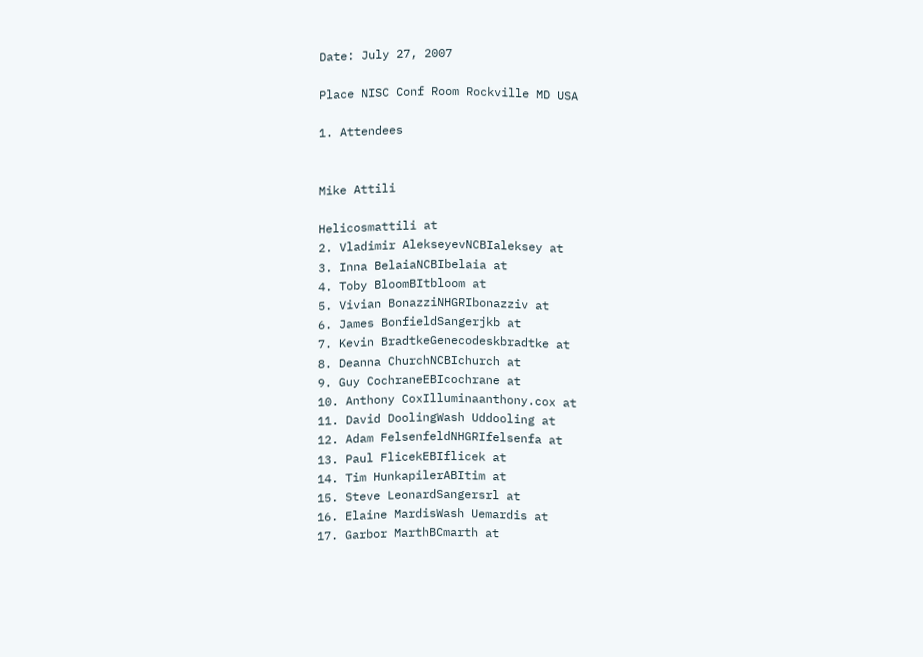Date: July 27, 2007

Place NISC Conf Room Rockville MD USA

1. Attendees


Mike Attili

Helicosmattili at
2. Vladimir AlekseyevNCBIaleksey at
3. Inna BelaiaNCBIbelaia at
4. Toby BloomBItbloom at
5. Vivian BonazziNHGRIbonazziv at
6. James BonfieldSangerjkb at
7. Kevin BradtkeGenecodeskbradtke at
8. Deanna ChurchNCBIchurch at
9. Guy CochraneEBIcochrane at
10. Anthony CoxIlluminaanthony.cox at
11. David DoolingWash Uddooling at
12. Adam FelsenfeldNHGRIfelsenfa at
13. Paul FlicekEBIflicek at
14. Tim HunkapilerABItim at
15. Steve LeonardSangersrl at
16. Elaine MardisWash Uemardis at
17. Garbor MarthBCmarth at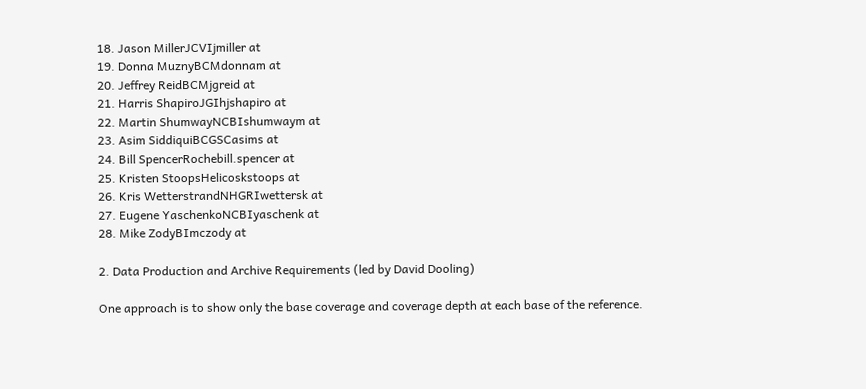18. Jason MillerJCVIjmiller at
19. Donna MuznyBCMdonnam at
20. Jeffrey ReidBCMjgreid at
21. Harris ShapiroJGIhjshapiro at
22. Martin ShumwayNCBIshumwaym at
23. Asim SiddiquiBCGSCasims at
24. Bill SpencerRochebill.spencer at
25. Kristen StoopsHelicoskstoops at
26. Kris WetterstrandNHGRIwettersk at
27. Eugene YaschenkoNCBIyaschenk at
28. Mike ZodyBImczody at

2. Data Production and Archive Requirements (led by David Dooling)

One approach is to show only the base coverage and coverage depth at each base of the reference.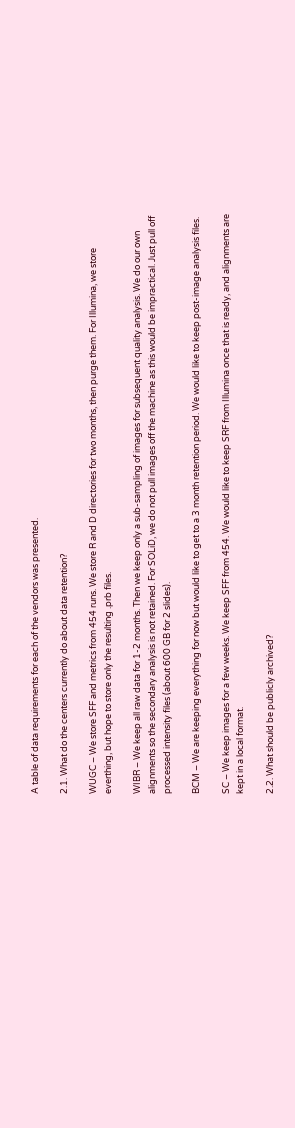A table of data requirements for each of the vendors was presented.

2.1. What do the centers currently do about data retention?

WUGC – We store SFF and metrics from 454 runs. We store R and D directories for two months, then purge them. For Illumina, we store everthing, but hope to store only the resulting .prb files.

WIBR – We keep all raw data for 1-2 months. Then we keep only a sub-sampling of images for subsequent quality analysis. We do our own alignments so the secondary analysis is not retained. For SOLiD, we do not pull images off the machine as this would be impractical. Just pull off processed intensity files (about 600 GB for 2 slides).

BCM – We are keeping everything for now but would like to get to a 3 month retention period. We would like to keep post-image analysis files.

SC – We keep images for a few weeks. We keep SFF from 454. We would like to keep SRF from Illumina once that is ready, and alignments are kept in a local format.

2.2. What should be publicly archived?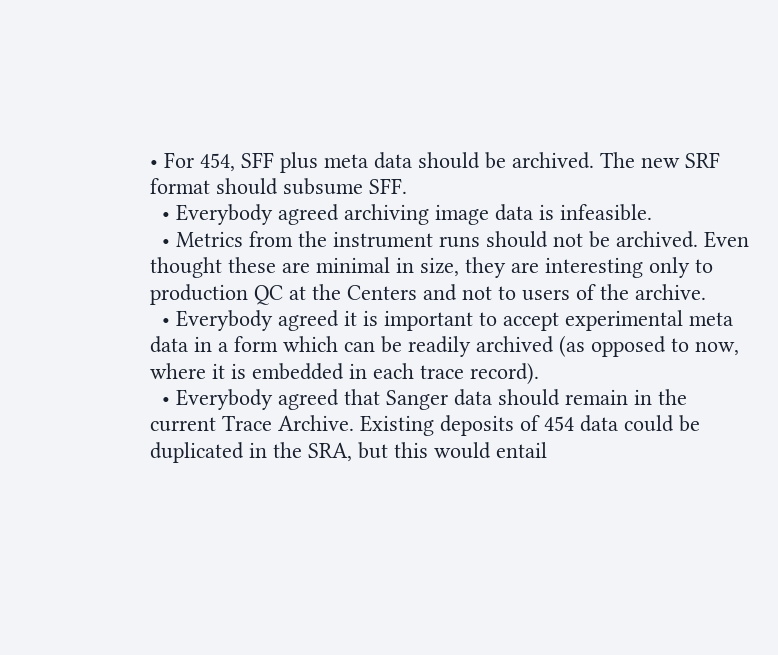• For 454, SFF plus meta data should be archived. The new SRF format should subsume SFF.
  • Everybody agreed archiving image data is infeasible.
  • Metrics from the instrument runs should not be archived. Even thought these are minimal in size, they are interesting only to production QC at the Centers and not to users of the archive.
  • Everybody agreed it is important to accept experimental meta data in a form which can be readily archived (as opposed to now, where it is embedded in each trace record).
  • Everybody agreed that Sanger data should remain in the current Trace Archive. Existing deposits of 454 data could be duplicated in the SRA, but this would entail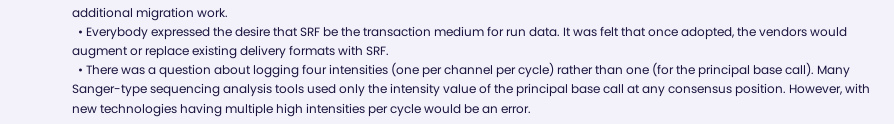additional migration work.
  • Everybody expressed the desire that SRF be the transaction medium for run data. It was felt that once adopted, the vendors would augment or replace existing delivery formats with SRF.
  • There was a question about logging four intensities (one per channel per cycle) rather than one (for the principal base call). Many Sanger-type sequencing analysis tools used only the intensity value of the principal base call at any consensus position. However, with new technologies having multiple high intensities per cycle would be an error.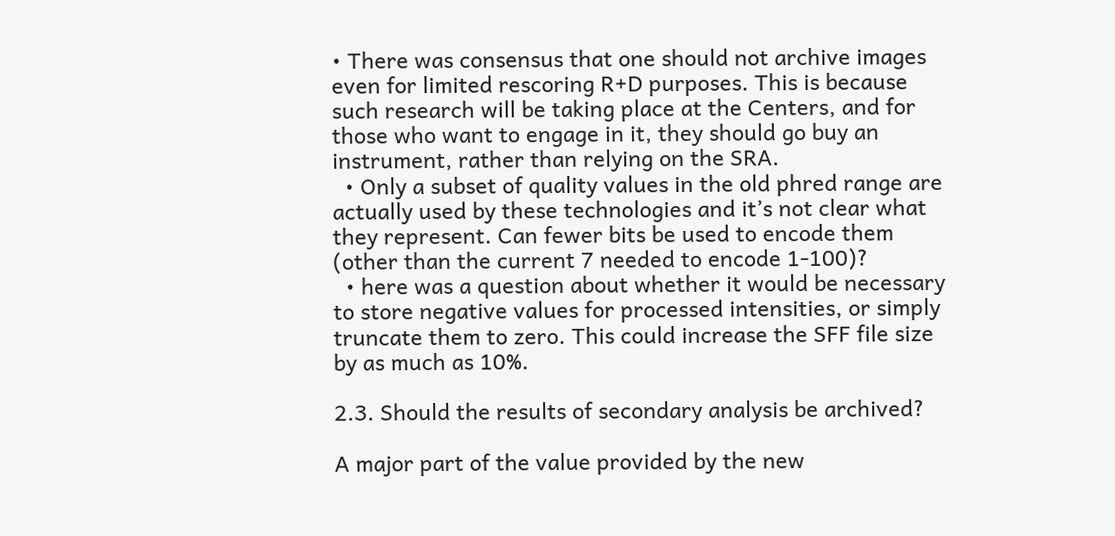• There was consensus that one should not archive images even for limited rescoring R+D purposes. This is because such research will be taking place at the Centers, and for those who want to engage in it, they should go buy an instrument, rather than relying on the SRA.
  • Only a subset of quality values in the old phred range are actually used by these technologies and it’s not clear what they represent. Can fewer bits be used to encode them (other than the current 7 needed to encode 1-100)?
  • here was a question about whether it would be necessary to store negative values for processed intensities, or simply truncate them to zero. This could increase the SFF file size by as much as 10%.

2.3. Should the results of secondary analysis be archived?

A major part of the value provided by the new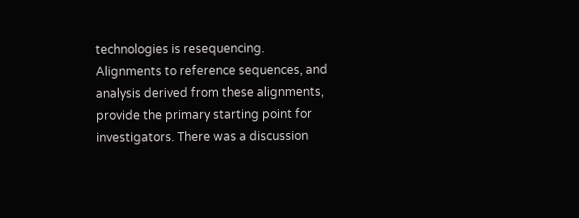technologies is resequencing. Alignments to reference sequences, and analysis derived from these alignments, provide the primary starting point for investigators. There was a discussion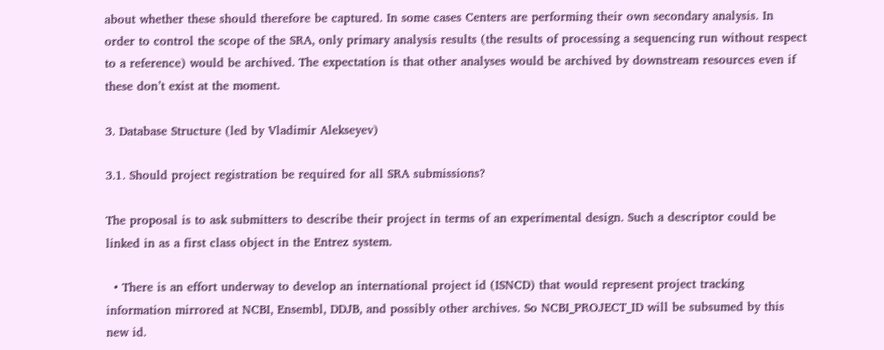about whether these should therefore be captured. In some cases Centers are performing their own secondary analysis. In order to control the scope of the SRA, only primary analysis results (the results of processing a sequencing run without respect to a reference) would be archived. The expectation is that other analyses would be archived by downstream resources even if these don’t exist at the moment.

3. Database Structure (led by Vladimir Alekseyev)

3.1. Should project registration be required for all SRA submissions?

The proposal is to ask submitters to describe their project in terms of an experimental design. Such a descriptor could be linked in as a first class object in the Entrez system.

  • There is an effort underway to develop an international project id (ISNCD) that would represent project tracking information mirrored at NCBI, Ensembl, DDJB, and possibly other archives. So NCBI_PROJECT_ID will be subsumed by this new id.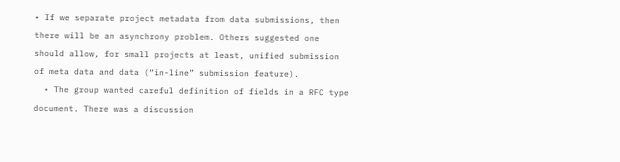• If we separate project metadata from data submissions, then there will be an asynchrony problem. Others suggested one should allow, for small projects at least, unified submission of meta data and data (“in-line” submission feature).
  • The group wanted careful definition of fields in a RFC type document. There was a discussion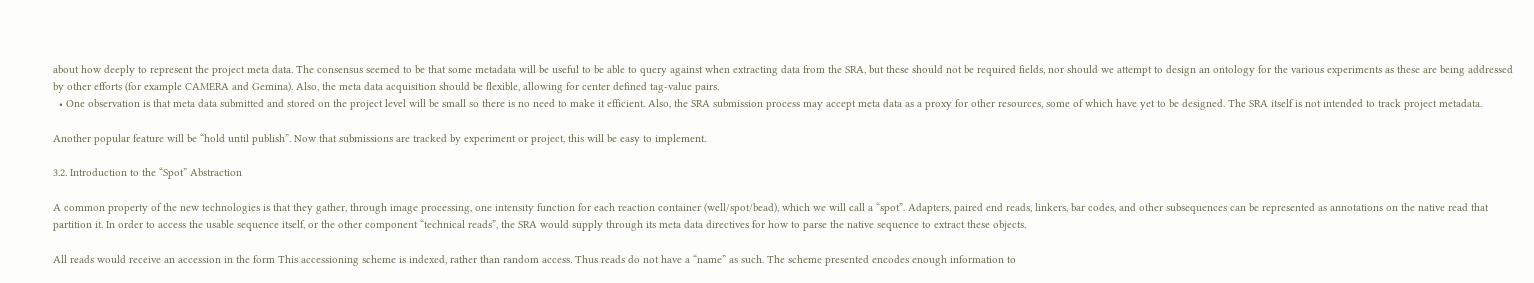about how deeply to represent the project meta data. The consensus seemed to be that some metadata will be useful to be able to query against when extracting data from the SRA, but these should not be required fields, nor should we attempt to design an ontology for the various experiments as these are being addressed by other efforts (for example CAMERA and Gemina). Also, the meta data acquisition should be flexible, allowing for center defined tag-value pairs.
  • One observation is that meta data submitted and stored on the project level will be small so there is no need to make it efficient. Also, the SRA submission process may accept meta data as a proxy for other resources, some of which have yet to be designed. The SRA itself is not intended to track project metadata.

Another popular feature will be “hold until publish”. Now that submissions are tracked by experiment or project, this will be easy to implement.

3.2. Introduction to the “Spot” Abstraction

A common property of the new technologies is that they gather, through image processing, one intensity function for each reaction container (well/spot/bead), which we will call a “spot”. Adapters, paired end reads, linkers, bar codes, and other subsequences can be represented as annotations on the native read that partition it. In order to access the usable sequence itself, or the other component “technical reads”, the SRA would supply through its meta data directives for how to parse the native sequence to extract these objects.

All reads would receive an accession in the form This accessioning scheme is indexed, rather than random access. Thus reads do not have a “name” as such. The scheme presented encodes enough information to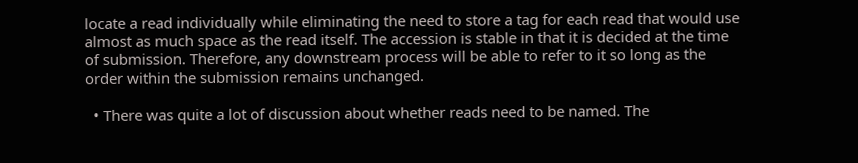locate a read individually while eliminating the need to store a tag for each read that would use almost as much space as the read itself. The accession is stable in that it is decided at the time of submission. Therefore, any downstream process will be able to refer to it so long as the order within the submission remains unchanged.

  • There was quite a lot of discussion about whether reads need to be named. The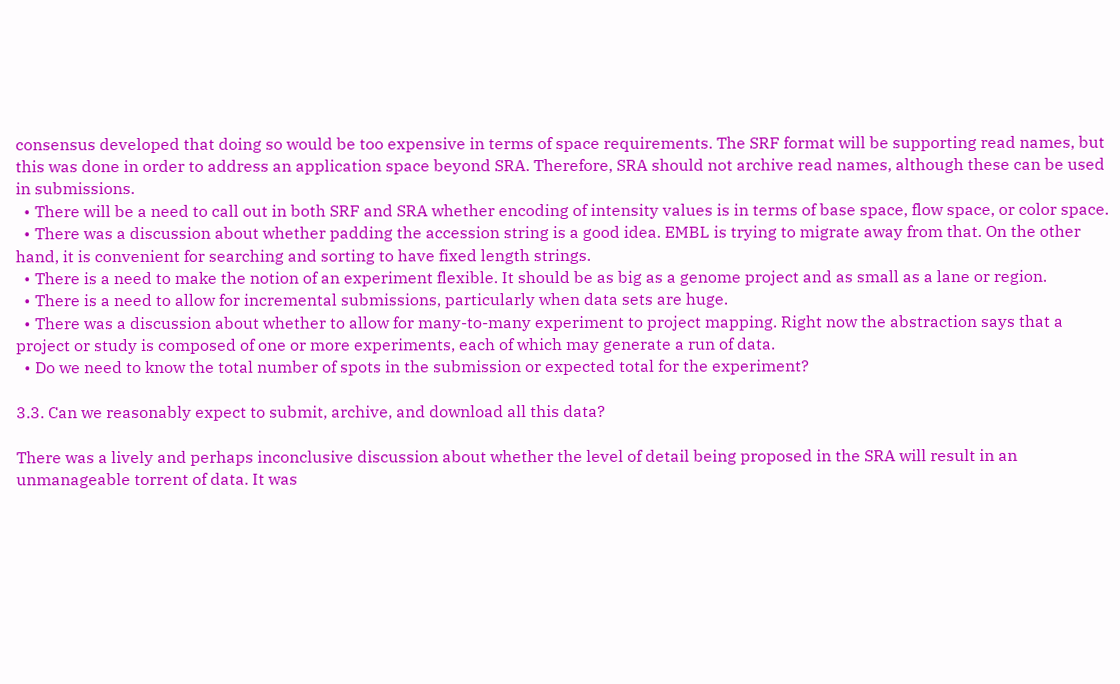consensus developed that doing so would be too expensive in terms of space requirements. The SRF format will be supporting read names, but this was done in order to address an application space beyond SRA. Therefore, SRA should not archive read names, although these can be used in submissions.
  • There will be a need to call out in both SRF and SRA whether encoding of intensity values is in terms of base space, flow space, or color space.
  • There was a discussion about whether padding the accession string is a good idea. EMBL is trying to migrate away from that. On the other hand, it is convenient for searching and sorting to have fixed length strings.
  • There is a need to make the notion of an experiment flexible. It should be as big as a genome project and as small as a lane or region.
  • There is a need to allow for incremental submissions, particularly when data sets are huge.
  • There was a discussion about whether to allow for many-to-many experiment to project mapping. Right now the abstraction says that a project or study is composed of one or more experiments, each of which may generate a run of data.
  • Do we need to know the total number of spots in the submission or expected total for the experiment?

3.3. Can we reasonably expect to submit, archive, and download all this data?

There was a lively and perhaps inconclusive discussion about whether the level of detail being proposed in the SRA will result in an unmanageable torrent of data. It was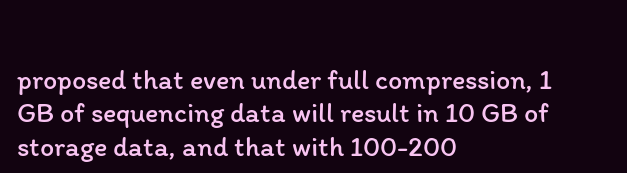proposed that even under full compression, 1 GB of sequencing data will result in 10 GB of storage data, and that with 100-200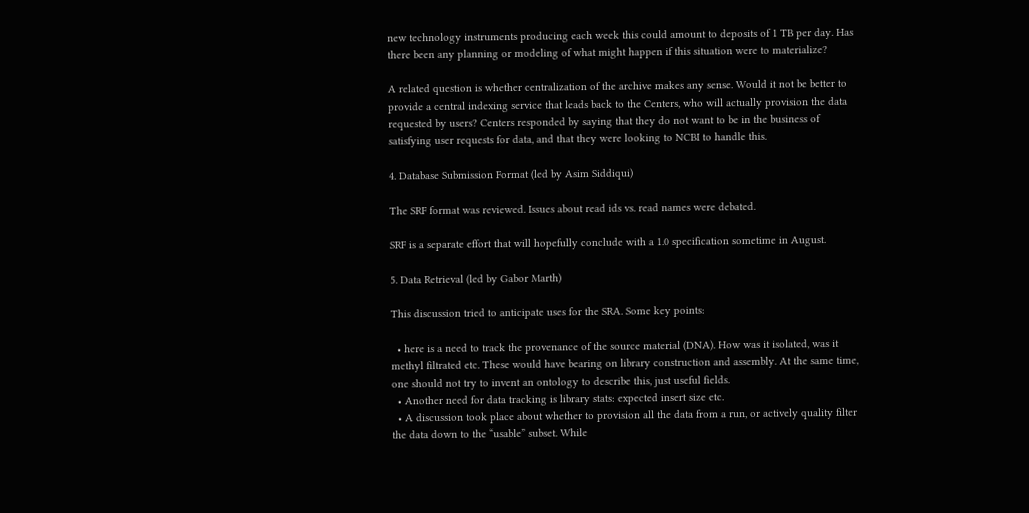new technology instruments producing each week this could amount to deposits of 1 TB per day. Has there been any planning or modeling of what might happen if this situation were to materialize?

A related question is whether centralization of the archive makes any sense. Would it not be better to provide a central indexing service that leads back to the Centers, who will actually provision the data requested by users? Centers responded by saying that they do not want to be in the business of satisfying user requests for data, and that they were looking to NCBI to handle this.

4. Database Submission Format (led by Asim Siddiqui)

The SRF format was reviewed. Issues about read ids vs. read names were debated.

SRF is a separate effort that will hopefully conclude with a 1.0 specification sometime in August.

5. Data Retrieval (led by Gabor Marth)

This discussion tried to anticipate uses for the SRA. Some key points:

  • here is a need to track the provenance of the source material (DNA). How was it isolated, was it methyl filtrated etc. These would have bearing on library construction and assembly. At the same time, one should not try to invent an ontology to describe this, just useful fields.
  • Another need for data tracking is library stats: expected insert size etc.
  • A discussion took place about whether to provision all the data from a run, or actively quality filter the data down to the “usable” subset. While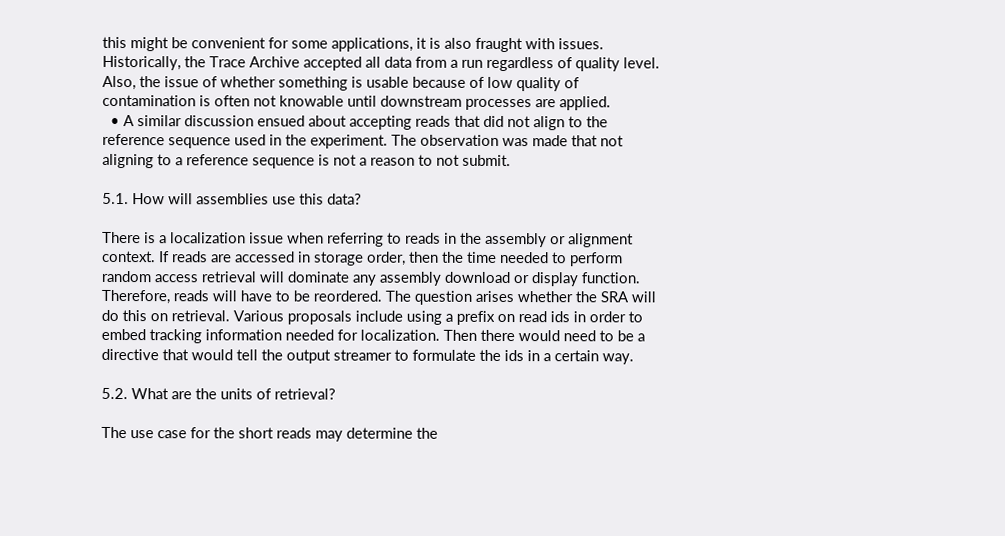this might be convenient for some applications, it is also fraught with issues. Historically, the Trace Archive accepted all data from a run regardless of quality level. Also, the issue of whether something is usable because of low quality of contamination is often not knowable until downstream processes are applied.
  • A similar discussion ensued about accepting reads that did not align to the reference sequence used in the experiment. The observation was made that not aligning to a reference sequence is not a reason to not submit.

5.1. How will assemblies use this data?

There is a localization issue when referring to reads in the assembly or alignment context. If reads are accessed in storage order, then the time needed to perform random access retrieval will dominate any assembly download or display function. Therefore, reads will have to be reordered. The question arises whether the SRA will do this on retrieval. Various proposals include using a prefix on read ids in order to embed tracking information needed for localization. Then there would need to be a directive that would tell the output streamer to formulate the ids in a certain way.

5.2. What are the units of retrieval?

The use case for the short reads may determine the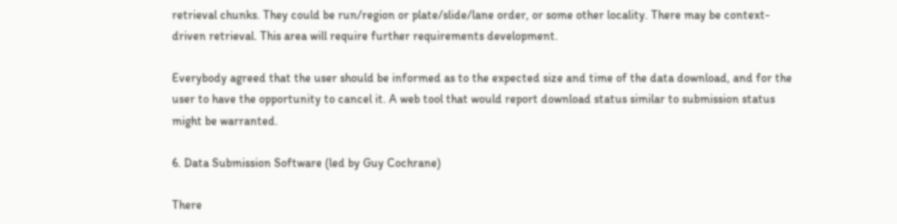retrieval chunks. They could be run/region or plate/slide/lane order, or some other locality. There may be context-driven retrieval. This area will require further requirements development.

Everybody agreed that the user should be informed as to the expected size and time of the data download, and for the user to have the opportunity to cancel it. A web tool that would report download status similar to submission status might be warranted.

6. Data Submission Software (led by Guy Cochrane)

There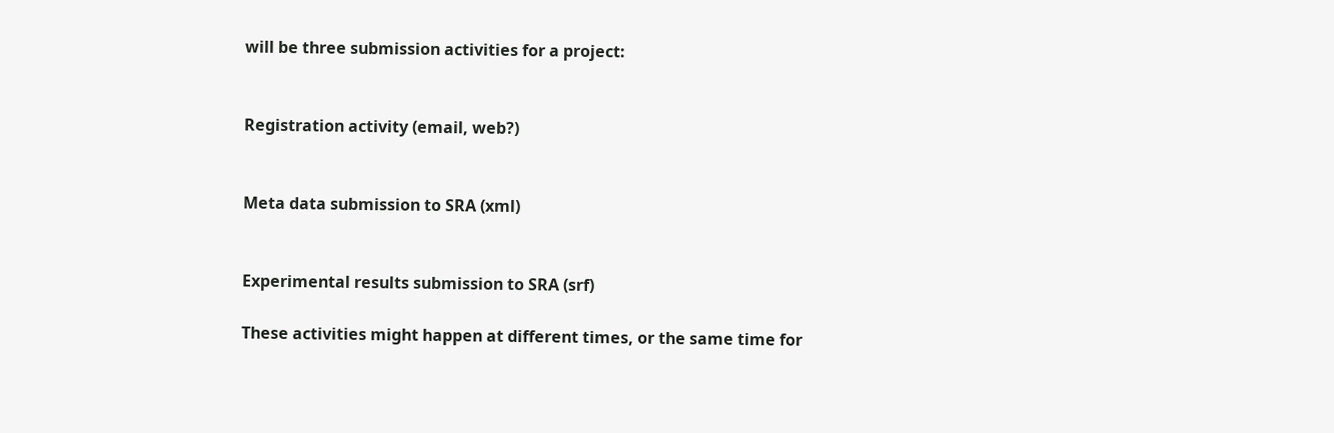will be three submission activities for a project:


Registration activity (email, web?)


Meta data submission to SRA (xml)


Experimental results submission to SRA (srf)

These activities might happen at different times, or the same time for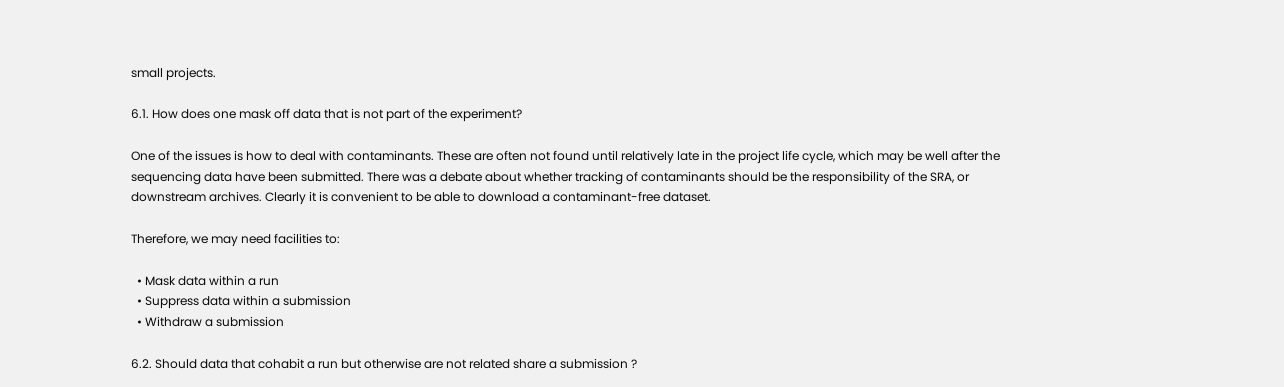small projects.

6.1. How does one mask off data that is not part of the experiment?

One of the issues is how to deal with contaminants. These are often not found until relatively late in the project life cycle, which may be well after the sequencing data have been submitted. There was a debate about whether tracking of contaminants should be the responsibility of the SRA, or downstream archives. Clearly it is convenient to be able to download a contaminant-free dataset.

Therefore, we may need facilities to:

  • Mask data within a run
  • Suppress data within a submission
  • Withdraw a submission

6.2. Should data that cohabit a run but otherwise are not related share a submission ?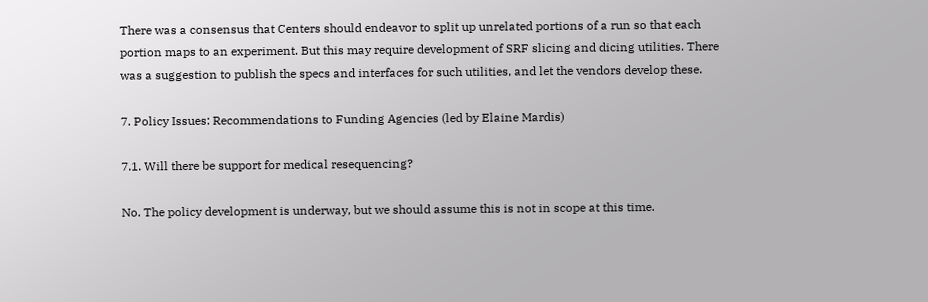There was a consensus that Centers should endeavor to split up unrelated portions of a run so that each portion maps to an experiment. But this may require development of SRF slicing and dicing utilities. There was a suggestion to publish the specs and interfaces for such utilities, and let the vendors develop these.

7. Policy Issues: Recommendations to Funding Agencies (led by Elaine Mardis)

7.1. Will there be support for medical resequencing?

No. The policy development is underway, but we should assume this is not in scope at this time.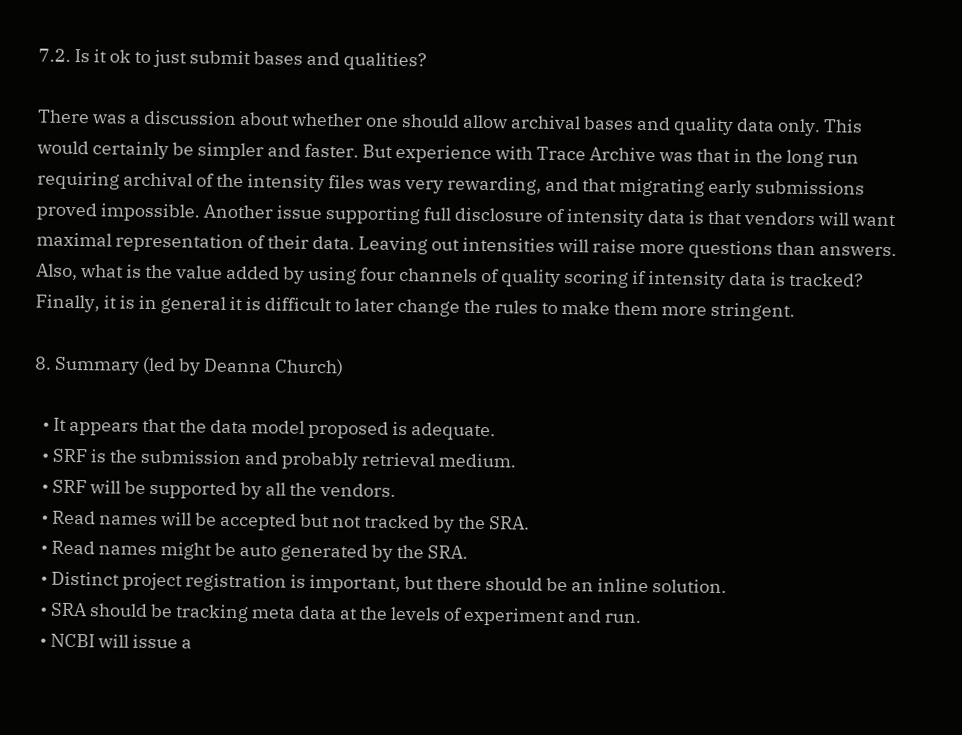7.2. Is it ok to just submit bases and qualities?

There was a discussion about whether one should allow archival bases and quality data only. This would certainly be simpler and faster. But experience with Trace Archive was that in the long run requiring archival of the intensity files was very rewarding, and that migrating early submissions proved impossible. Another issue supporting full disclosure of intensity data is that vendors will want maximal representation of their data. Leaving out intensities will raise more questions than answers. Also, what is the value added by using four channels of quality scoring if intensity data is tracked? Finally, it is in general it is difficult to later change the rules to make them more stringent.

8. Summary (led by Deanna Church)

  • It appears that the data model proposed is adequate.
  • SRF is the submission and probably retrieval medium.
  • SRF will be supported by all the vendors.
  • Read names will be accepted but not tracked by the SRA.
  • Read names might be auto generated by the SRA.
  • Distinct project registration is important, but there should be an inline solution.
  • SRA should be tracking meta data at the levels of experiment and run.
  • NCBI will issue a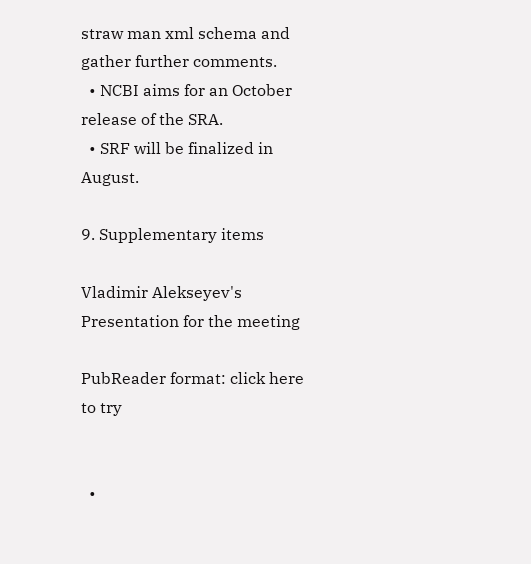straw man xml schema and gather further comments.
  • NCBI aims for an October release of the SRA.
  • SRF will be finalized in August.

9. Supplementary items

Vladimir Alekseyev's Presentation for the meeting

PubReader format: click here to try


  •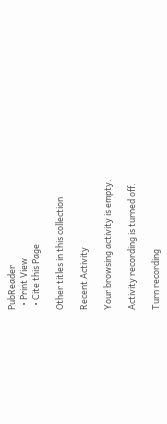PubReader
  • Print View
  • Cite this Page

Other titles in this collection

Recent Activity

Your browsing activity is empty.

Activity recording is turned off.

Turn recording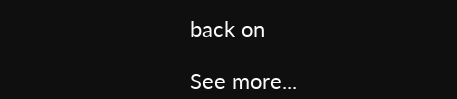back on

See more...